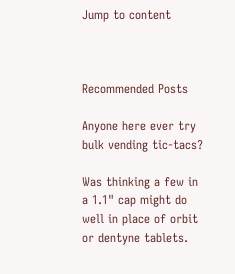Jump to content



Recommended Posts

Anyone here ever try bulk vending tic-tacs?

Was thinking a few in a 1.1" cap might do well in place of orbit or dentyne tablets.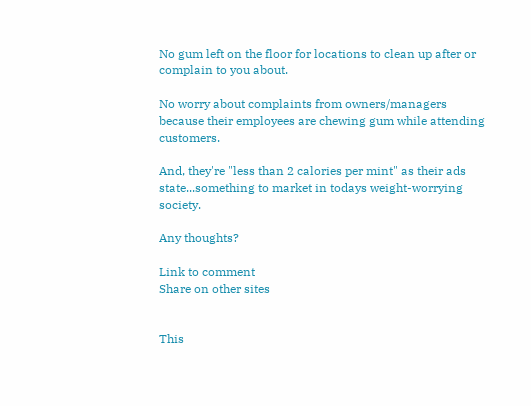No gum left on the floor for locations to clean up after or complain to you about.

No worry about complaints from owners/managers because their employees are chewing gum while attending customers.

And, they're "less than 2 calories per mint" as their ads state...something to market in todays weight-worrying society.

Any thoughts?

Link to comment
Share on other sites


This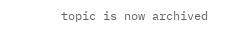topic is now archived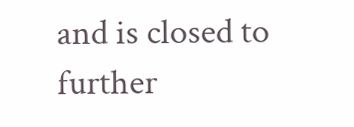and is closed to further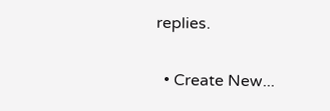replies.

  • Create New...